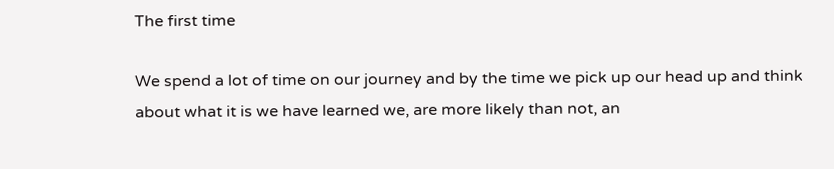The first time

We spend a lot of time on our journey and by the time we pick up our head up and think about what it is we have learned we, are more likely than not, an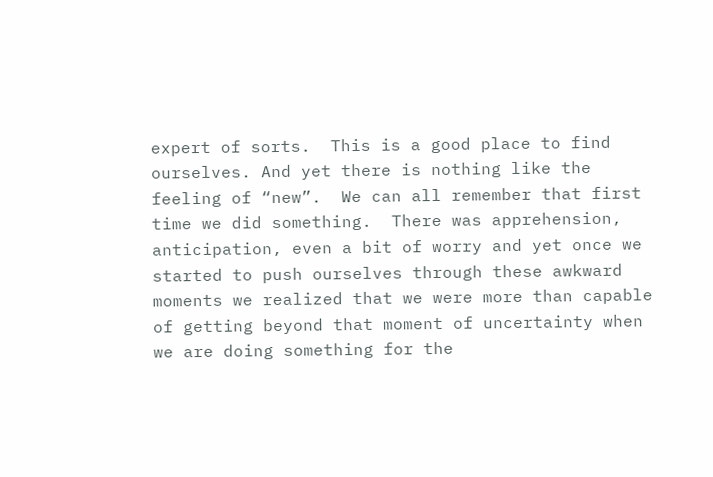expert of sorts.  This is a good place to find ourselves. And yet there is nothing like the feeling of “new”.  We can all remember that first time we did something.  There was apprehension, anticipation, even a bit of worry and yet once we started to push ourselves through these awkward moments we realized that we were more than capable of getting beyond that moment of uncertainty when we are doing something for the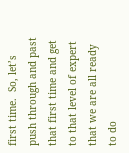first time.  So, let’s push through and past that first time and get to that level of expert that we are all ready to do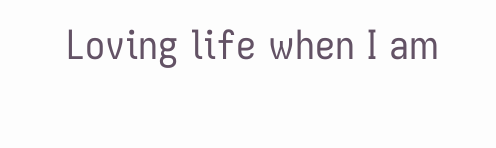Loving life when I am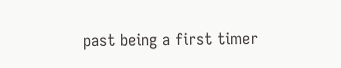past being a first timer